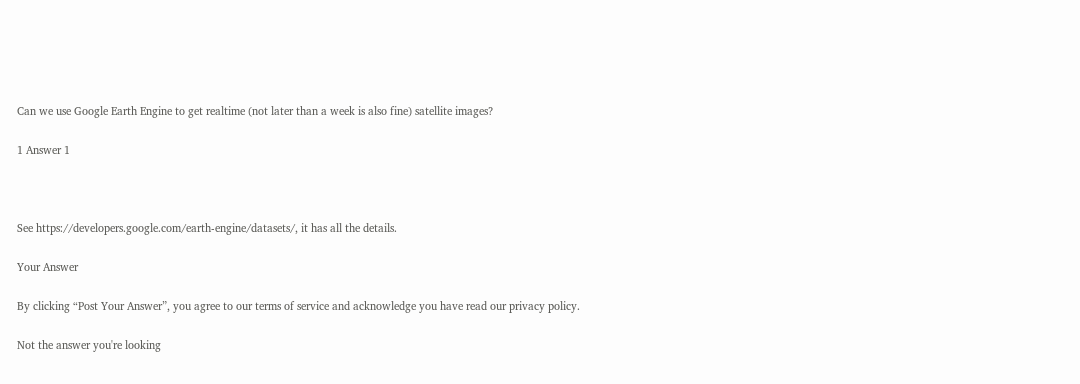Can we use Google Earth Engine to get realtime (not later than a week is also fine) satellite images?

1 Answer 1



See https://developers.google.com/earth-engine/datasets/, it has all the details.

Your Answer

By clicking “Post Your Answer”, you agree to our terms of service and acknowledge you have read our privacy policy.

Not the answer you're looking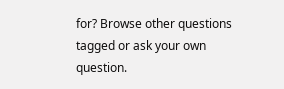for? Browse other questions tagged or ask your own question.